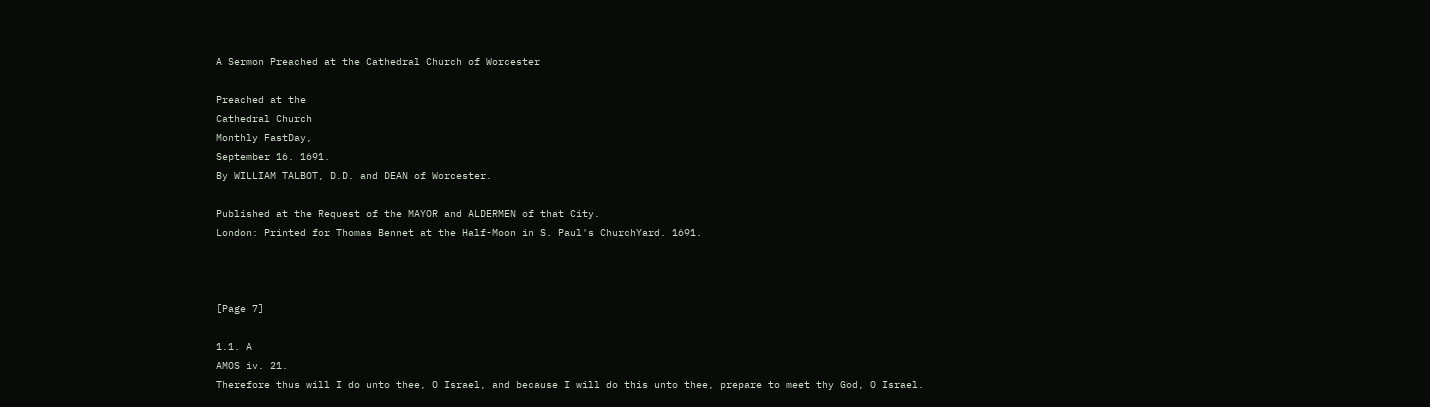A Sermon Preached at the Cathedral Church of Worcester

Preached at the
Cathedral Church
Monthly FastDay,
September 16. 1691.
By WILLIAM TALBOT, D.D. and DEAN of Worcester.

Published at the Request of the MAYOR and ALDERMEN of that City.
London: Printed for Thomas Bennet at the Half-Moon in S. Paul's ChurchYard. 1691.



[Page 7]

1.1. A
AMOS iv. 21.
Therefore thus will I do unto thee, O Israel, and because I will do this unto thee, prepare to meet thy God, O Israel.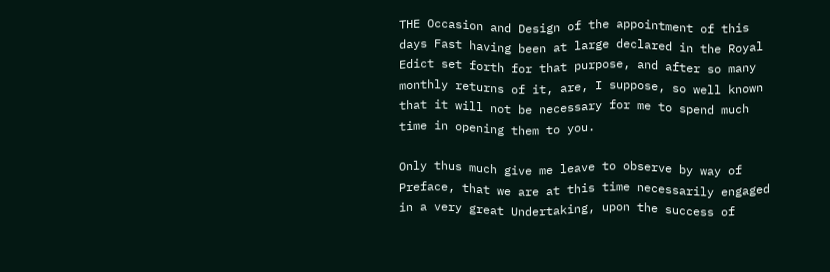THE Occasion and Design of the appointment of this days Fast having been at large declared in the Royal Edict set forth for that purpose, and after so many monthly returns of it, are, I suppose, so well known that it will not be necessary for me to spend much time in opening them to you.

Only thus much give me leave to observe by way of Preface, that we are at this time necessarily engaged in a very great Undertaking, upon the success of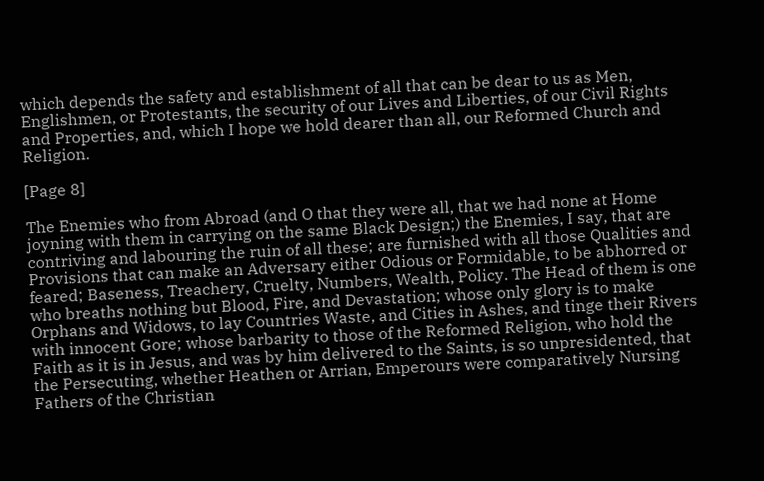which depends the safety and establishment of all that can be dear to us as Men, Englishmen, or Protestants, the security of our Lives and Liberties, of our Civil Rights and Properties, and, which I hope we hold dearer than all, our Reformed Church and Religion.

[Page 8]

The Enemies who from Abroad (and O that they were all, that we had none at Home joyning with them in carrying on the same Black Design;) the Enemies, I say, that are contriving and labouring the ruin of all these; are furnished with all those Qualities and Provisions that can make an Adversary either Odious or Formidable, to be abhorred or feared; Baseness, Treachery, Cruelty, Numbers, Wealth, Policy. The Head of them is one who breaths nothing but Blood, Fire, and Devastation; whose only glory is to make Orphans and Widows, to lay Countries Waste, and Cities in Ashes, and tinge their Rivers with innocent Gore; whose barbarity to those of the Reformed Religion, who hold the Faith as it is in Jesus, and was by him delivered to the Saints, is so unpresidented, that the Persecuting, whether Heathen or Arrian, Emperours were comparatively Nursing Fathers of the Christian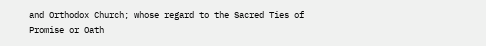and Orthodox Church; whose regard to the Sacred Ties of Promise or Oath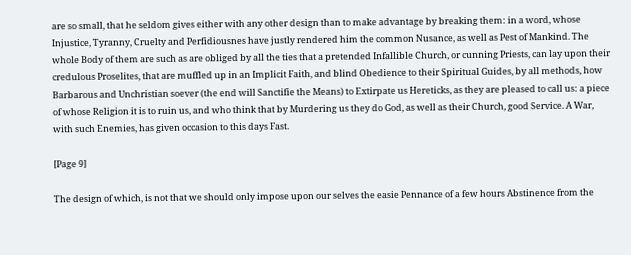are so small, that he seldom gives either with any other design than to make advantage by breaking them: in a word, whose Injustice, Tyranny, Cruelty and Perfidiousnes have justly rendered him the common Nusance, as well as Pest of Mankind. The whole Body of them are such as are obliged by all the ties that a pretended Infallible Church, or cunning Priests, can lay upon their credulous Proselites, that are muffled up in an Implicit Faith, and blind Obedience to their Spiritual Guides, by all methods, how Barbarous and Unchristian soever (the end will Sanctifie the Means) to Extirpate us Hereticks, as they are pleased to call us: a piece of whose Religion it is to ruin us, and who think that by Murdering us they do God, as well as their Church, good Service. A War, with such Enemies, has given occasion to this days Fast.

[Page 9]

The design of which, is not that we should only impose upon our selves the easie Pennance of a few hours Abstinence from the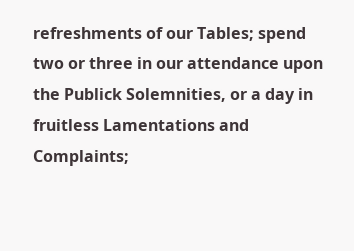refreshments of our Tables; spend two or three in our attendance upon the Publick Solemnities, or a day in fruitless Lamentations and Complaints;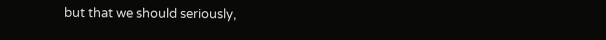but that we should seriously,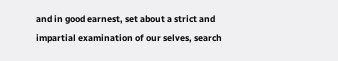and in good earnest, set about a strict and impartial examination of our selves, search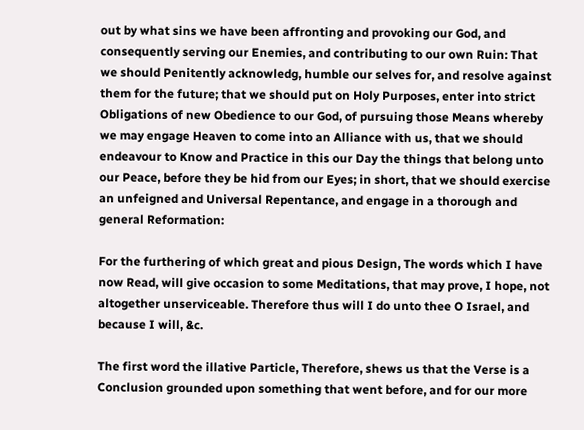out by what sins we have been affronting and provoking our God, and consequently serving our Enemies, and contributing to our own Ruin: That we should Penitently acknowledg, humble our selves for, and resolve against them for the future; that we should put on Holy Purposes, enter into strict Obligations of new Obedience to our God, of pursuing those Means whereby we may engage Heaven to come into an Alliance with us, that we should endeavour to Know and Practice in this our Day the things that belong unto our Peace, before they be hid from our Eyes; in short, that we should exercise an unfeigned and Universal Repentance, and engage in a thorough and general Reformation:

For the furthering of which great and pious Design, The words which I have now Read, will give occasion to some Meditations, that may prove, I hope, not altogether unserviceable. Therefore thus will I do unto thee O Israel, and because I will, &c.

The first word the illative Particle, Therefore, shews us that the Verse is a Conclusion grounded upon something that went before, and for our more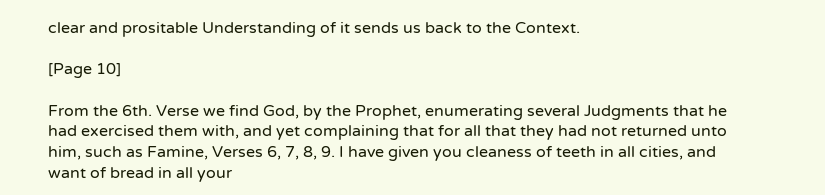clear and prositable Understanding of it sends us back to the Context.

[Page 10]

From the 6th. Verse we find God, by the Prophet, enumerating several Judgments that he had exercised them with, and yet complaining that for all that they had not returned unto him, such as Famine, Verses 6, 7, 8, 9. I have given you cleaness of teeth in all cities, and want of bread in all your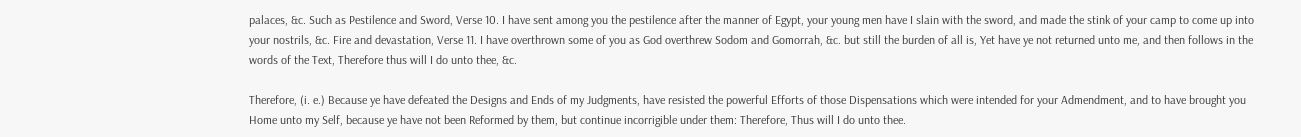palaces, &c. Such as Pestilence and Sword, Verse 10. I have sent among you the pestilence after the manner of Egypt, your young men have I slain with the sword, and made the stink of your camp to come up into your nostrils, &c. Fire and devastation, Verse 11. I have overthrown some of you as God overthrew Sodom and Gomorrah, &c. but still the burden of all is, Yet have ye not returned unto me, and then follows in the words of the Text, Therefore thus will I do unto thee, &c.

Therefore, (i. e.) Because ye have defeated the Designs and Ends of my Judgments, have resisted the powerful Efforts of those Dispensations which were intended for your Admendment, and to have brought you Home unto my Self, because ye have not been Reformed by them, but continue incorrigible under them: Therefore, Thus will I do unto thee.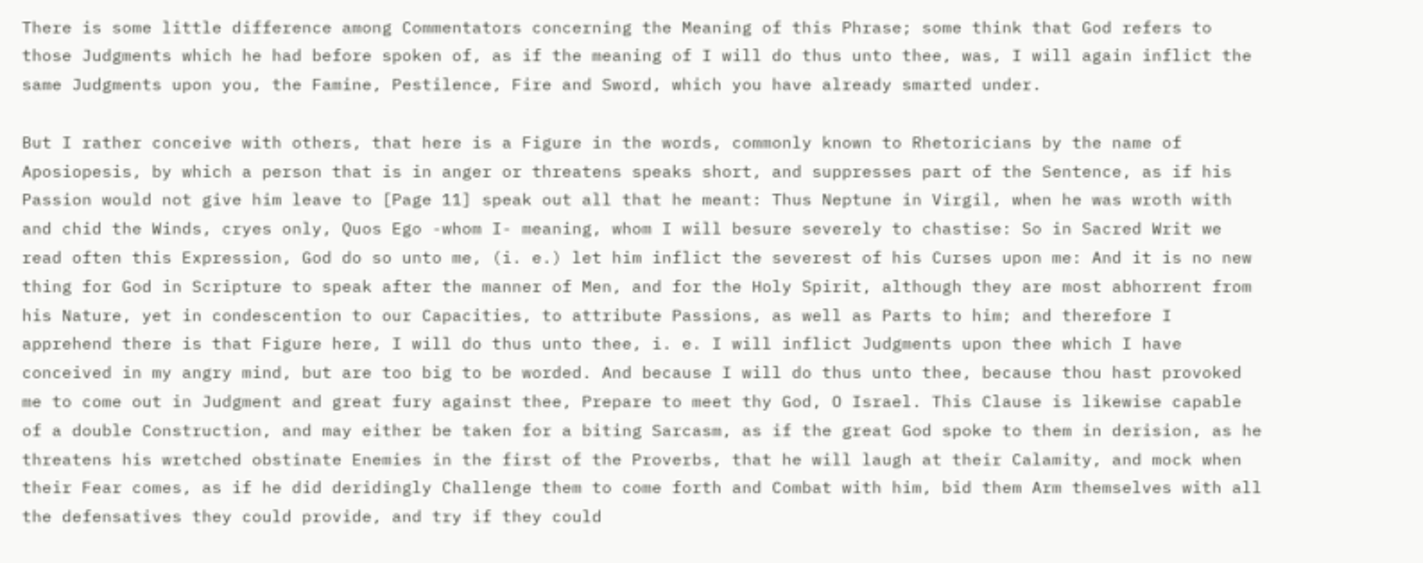There is some little difference among Commentators concerning the Meaning of this Phrase; some think that God refers to those Judgments which he had before spoken of, as if the meaning of I will do thus unto thee, was, I will again inflict the same Judgments upon you, the Famine, Pestilence, Fire and Sword, which you have already smarted under.

But I rather conceive with others, that here is a Figure in the words, commonly known to Rhetoricians by the name of Aposiopesis, by which a person that is in anger or threatens speaks short, and suppresses part of the Sentence, as if his Passion would not give him leave to [Page 11] speak out all that he meant: Thus Neptune in Virgil, when he was wroth with and chid the Winds, cryes only, Quos Ego -whom I- meaning, whom I will besure severely to chastise: So in Sacred Writ we read often this Expression, God do so unto me, (i. e.) let him inflict the severest of his Curses upon me: And it is no new thing for God in Scripture to speak after the manner of Men, and for the Holy Spirit, although they are most abhorrent from his Nature, yet in condescention to our Capacities, to attribute Passions, as well as Parts to him; and therefore I apprehend there is that Figure here, I will do thus unto thee, i. e. I will inflict Judgments upon thee which I have conceived in my angry mind, but are too big to be worded. And because I will do thus unto thee, because thou hast provoked me to come out in Judgment and great fury against thee, Prepare to meet thy God, O Israel. This Clause is likewise capable of a double Construction, and may either be taken for a biting Sarcasm, as if the great God spoke to them in derision, as he threatens his wretched obstinate Enemies in the first of the Proverbs, that he will laugh at their Calamity, and mock when their Fear comes, as if he did deridingly Challenge them to come forth and Combat with him, bid them Arm themselves with all the defensatives they could provide, and try if they could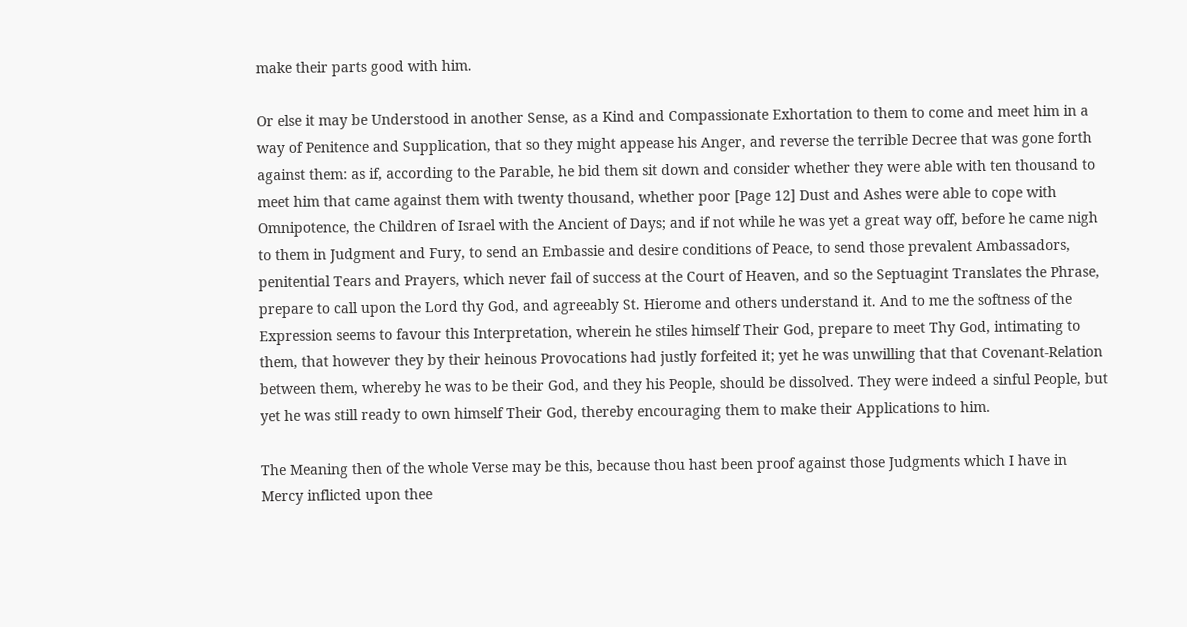make their parts good with him.

Or else it may be Understood in another Sense, as a Kind and Compassionate Exhortation to them to come and meet him in a way of Penitence and Supplication, that so they might appease his Anger, and reverse the terrible Decree that was gone forth against them: as if, according to the Parable, he bid them sit down and consider whether they were able with ten thousand to meet him that came against them with twenty thousand, whether poor [Page 12] Dust and Ashes were able to cope with Omnipotence, the Children of Israel with the Ancient of Days; and if not while he was yet a great way off, before he came nigh to them in Judgment and Fury, to send an Embassie and desire conditions of Peace, to send those prevalent Ambassadors, penitential Tears and Prayers, which never fail of success at the Court of Heaven, and so the Septuagint Translates the Phrase, prepare to call upon the Lord thy God, and agreeably St. Hierome and others understand it. And to me the softness of the Expression seems to favour this Interpretation, wherein he stiles himself Their God, prepare to meet Thy God, intimating to them, that however they by their heinous Provocations had justly forfeited it; yet he was unwilling that that Covenant-Relation between them, whereby he was to be their God, and they his People, should be dissolved. They were indeed a sinful People, but yet he was still ready to own himself Their God, thereby encouraging them to make their Applications to him.

The Meaning then of the whole Verse may be this, because thou hast been proof against those Judgments which I have in Mercy inflicted upon thee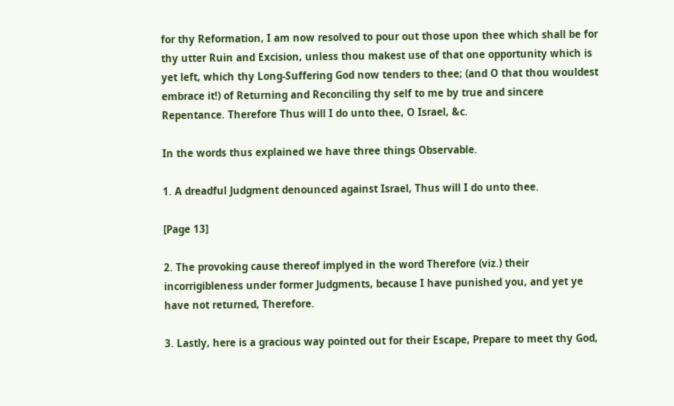for thy Reformation, I am now resolved to pour out those upon thee which shall be for thy utter Ruin and Excision, unless thou makest use of that one opportunity which is yet left, which thy Long-Suffering God now tenders to thee; (and O that thou wouldest embrace it!) of Returning and Reconciling thy self to me by true and sincere Repentance. Therefore Thus will I do unto thee, O Israel, &c.

In the words thus explained we have three things Observable.

1. A dreadful Judgment denounced against Israel, Thus will I do unto thee.

[Page 13]

2. The provoking cause thereof implyed in the word Therefore (viz.) their incorrigibleness under former Judgments, because I have punished you, and yet ye have not returned, Therefore.

3. Lastly, here is a gracious way pointed out for their Escape, Prepare to meet thy God,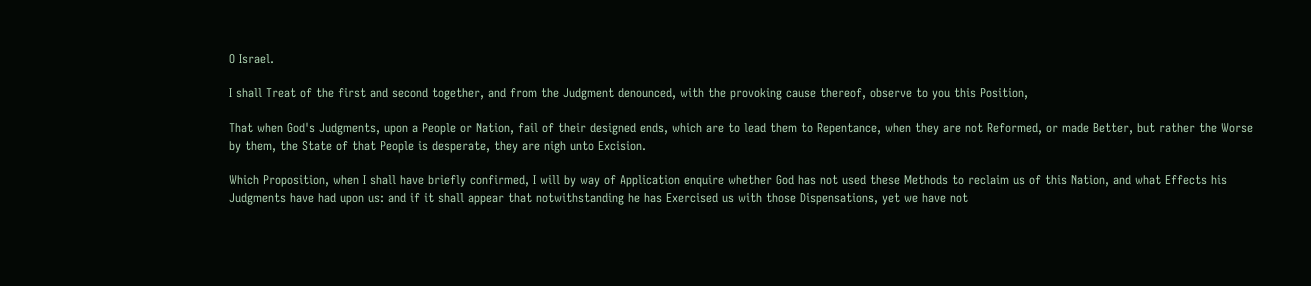O Israel.

I shall Treat of the first and second together, and from the Judgment denounced, with the provoking cause thereof, observe to you this Position,

That when God's Judgments, upon a People or Nation, fail of their designed ends, which are to lead them to Repentance, when they are not Reformed, or made Better, but rather the Worse by them, the State of that People is desperate, they are nigh unto Excision.

Which Proposition, when I shall have briefly confirmed, I will by way of Application enquire whether God has not used these Methods to reclaim us of this Nation, and what Effects his Judgments have had upon us: and if it shall appear that notwithstanding he has Exercised us with those Dispensations, yet we have not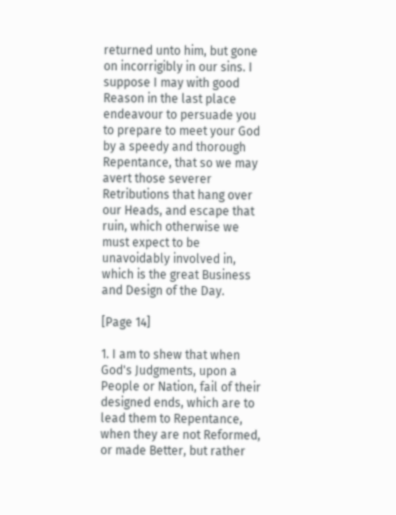returned unto him, but gone on incorrigibly in our sins. I suppose I may with good Reason in the last place endeavour to persuade you to prepare to meet your God by a speedy and thorough Repentance, that so we may avert those severer Retributions that hang over our Heads, and escape that ruin, which otherwise we must expect to be unavoidably involved in, which is the great Business and Design of the Day.

[Page 14]

1. I am to shew that when God's Judgments, upon a People or Nation, fail of their designed ends, which are to lead them to Repentance, when they are not Reformed, or made Better, but rather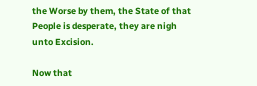the Worse by them, the State of that People is desperate, they are nigh unto Excision.

Now that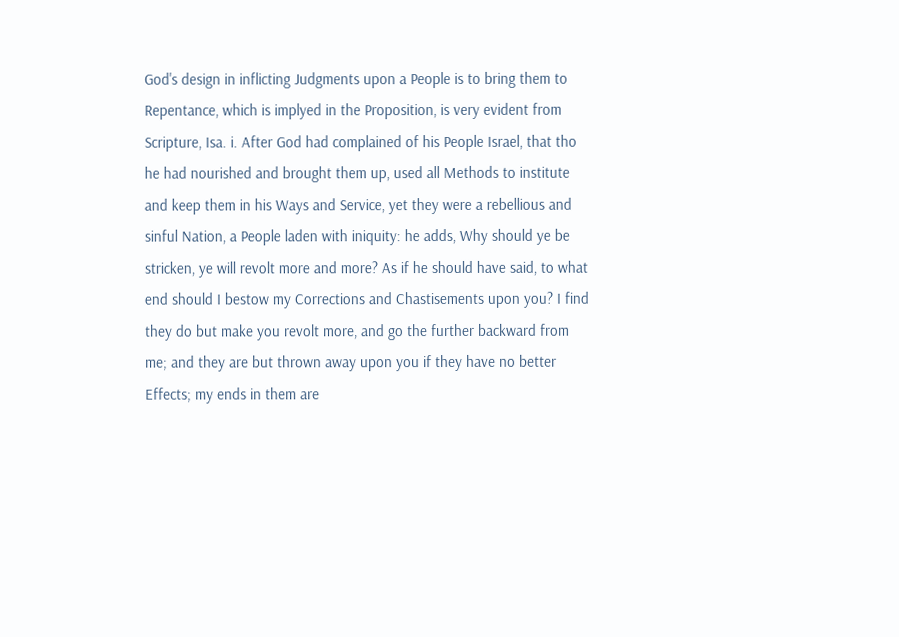God's design in inflicting Judgments upon a People is to bring them to Repentance, which is implyed in the Proposition, is very evident from Scripture, Isa. i. After God had complained of his People Israel, that tho he had nourished and brought them up, used all Methods to institute and keep them in his Ways and Service, yet they were a rebellious and sinful Nation, a People laden with iniquity: he adds, Why should ye be stricken, ye will revolt more and more? As if he should have said, to what end should I bestow my Corrections and Chastisements upon you? I find they do but make you revolt more, and go the further backward from me; and they are but thrown away upon you if they have no better Effects; my ends in them are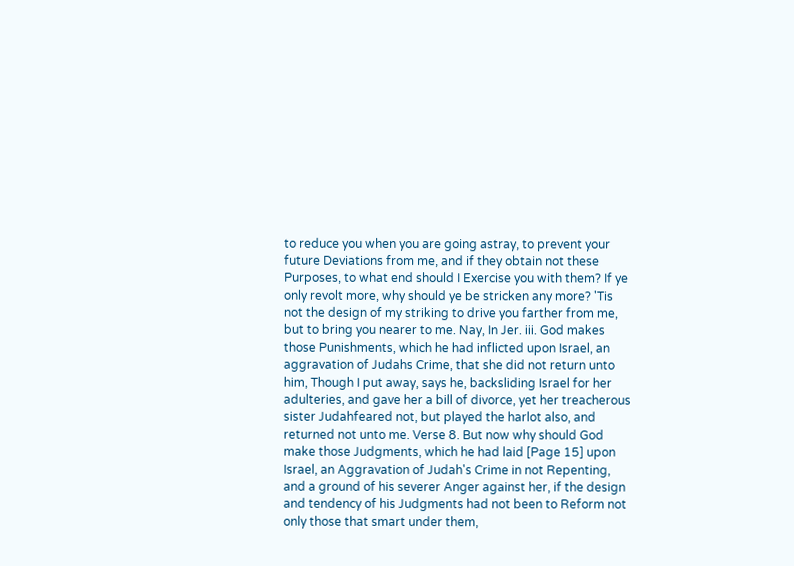to reduce you when you are going astray, to prevent your future Deviations from me, and if they obtain not these Purposes, to what end should I Exercise you with them? If ye only revolt more, why should ye be stricken any more? 'Tis not the design of my striking to drive you farther from me, but to bring you nearer to me. Nay, In Jer. iii. God makes those Punishments, which he had inflicted upon Israel, an aggravation of Judahs Crime, that she did not return unto him, Though I put away, says he, backsliding Israel for her adulteries, and gave her a bill of divorce, yet her treacherous sister Judahfeared not, but played the harlot also, and returned not unto me. Verse 8. But now why should God make those Judgments, which he had laid [Page 15] upon Israel, an Aggravation of Judah's Crime in not Repenting, and a ground of his severer Anger against her, if the design and tendency of his Judgments had not been to Reform not only those that smart under them,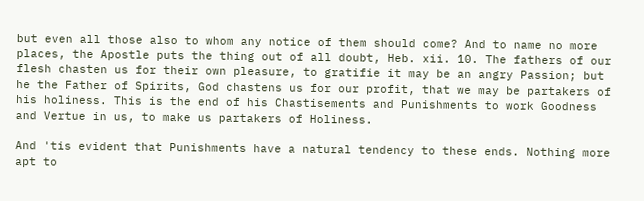but even all those also to whom any notice of them should come? And to name no more places, the Apostle puts the thing out of all doubt, Heb. xii. 10. The fathers of our flesh chasten us for their own pleasure, to gratifie it may be an angry Passion; but he the Father of Spirits, God chastens us for our profit, that we may be partakers of his holiness. This is the end of his Chastisements and Punishments to work Goodness and Vertue in us, to make us partakers of Holiness.

And 'tis evident that Punishments have a natural tendency to these ends. Nothing more apt to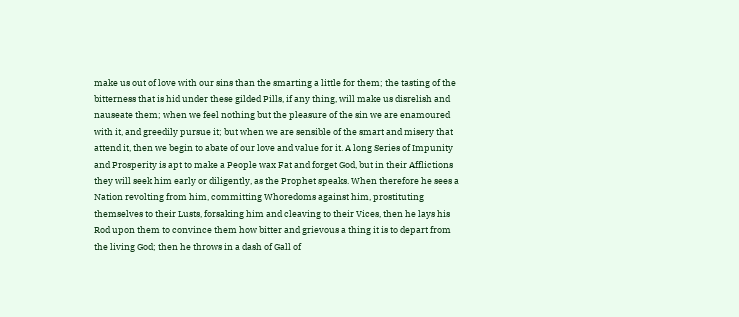make us out of love with our sins than the smarting a little for them; the tasting of the bitterness that is hid under these gilded Pills, if any thing, will make us disrelish and nauseate them; when we feel nothing but the pleasure of the sin we are enamoured with it, and greedily pursue it; but when we are sensible of the smart and misery that attend it, then we begin to abate of our love and value for it. A long Series of Impunity and Prosperity is apt to make a People wax Fat and forget God, but in their Afflictions they will seek him early or diligently, as the Prophet speaks. When therefore he sees a Nation revolting from him, committing Whoredoms against him, prostituting themselves to their Lusts, forsaking him and cleaving to their Vices, then he lays his Rod upon them to convince them how bitter and grievous a thing it is to depart from the living God; then he throws in a dash of Gall of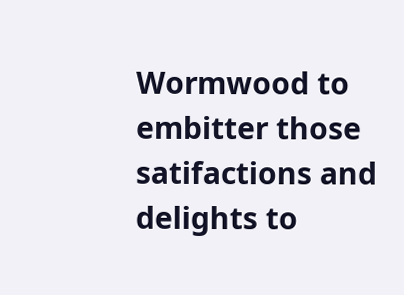Wormwood to embitter those satifactions and delights to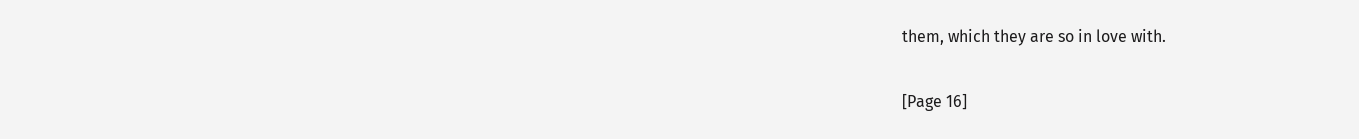them, which they are so in love with.

[Page 16]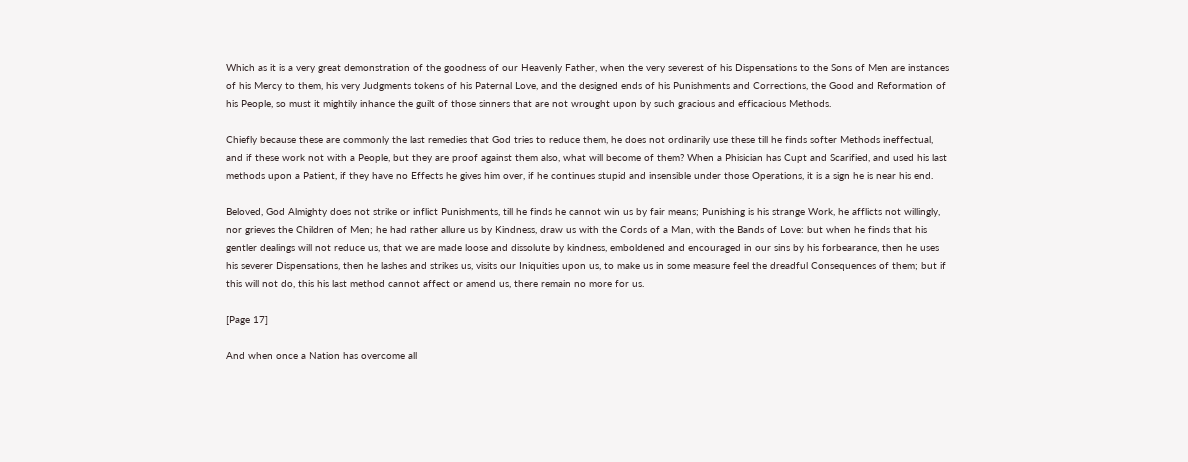Which as it is a very great demonstration of the goodness of our Heavenly Father, when the very severest of his Dispensations to the Sons of Men are instances of his Mercy to them, his very Judgments tokens of his Paternal Love, and the designed ends of his Punishments and Corrections, the Good and Reformation of his People, so must it mightily inhance the guilt of those sinners that are not wrought upon by such gracious and efficacious Methods.

Chiefly because these are commonly the last remedies that God tries to reduce them, he does not ordinarily use these till he finds softer Methods ineffectual, and if these work not with a People, but they are proof against them also, what will become of them? When a Phisician has Cupt and Scarified, and used his last methods upon a Patient, if they have no Effects he gives him over, if he continues stupid and insensible under those Operations, it is a sign he is near his end.

Beloved, God Almighty does not strike or inflict Punishments, till he finds he cannot win us by fair means; Punishing is his strange Work, he afflicts not willingly, nor grieves the Children of Men; he had rather allure us by Kindness, draw us with the Cords of a Man, with the Bands of Love: but when he finds that his gentler dealings will not reduce us, that we are made loose and dissolute by kindness, emboldened and encouraged in our sins by his forbearance, then he uses his severer Dispensations, then he lashes and strikes us, visits our Iniquities upon us, to make us in some measure feel the dreadful Consequences of them; but if this will not do, this his last method cannot affect or amend us, there remain no more for us.

[Page 17]

And when once a Nation has overcome all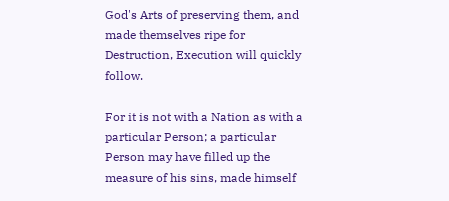God's Arts of preserving them, and made themselves ripe for Destruction, Execution will quickly follow.

For it is not with a Nation as with a particular Person; a particular Person may have filled up the measure of his sins, made himself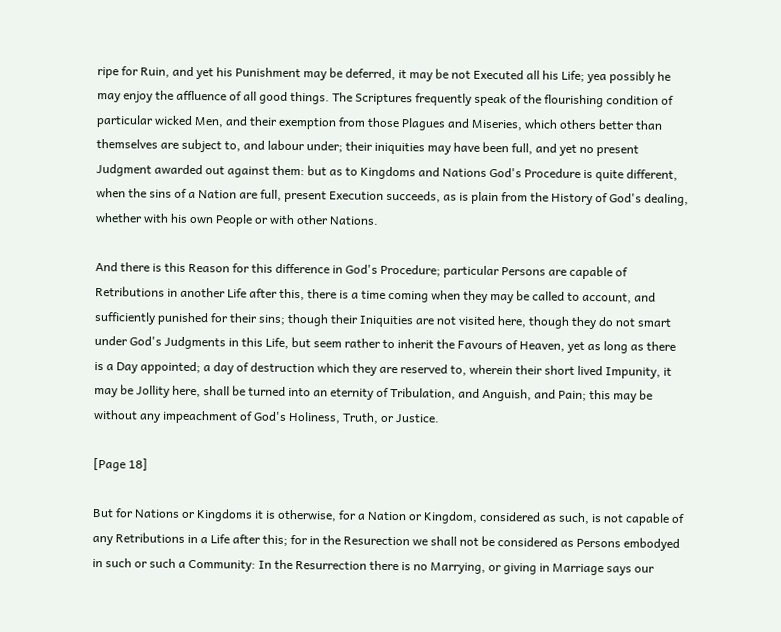ripe for Ruin, and yet his Punishment may be deferred, it may be not Executed all his Life; yea possibly he may enjoy the affluence of all good things. The Scriptures frequently speak of the flourishing condition of particular wicked Men, and their exemption from those Plagues and Miseries, which others better than themselves are subject to, and labour under; their iniquities may have been full, and yet no present Judgment awarded out against them: but as to Kingdoms and Nations God's Procedure is quite different, when the sins of a Nation are full, present Execution succeeds, as is plain from the History of God's dealing, whether with his own People or with other Nations.

And there is this Reason for this difference in God's Procedure; particular Persons are capable of Retributions in another Life after this, there is a time coming when they may be called to account, and sufficiently punished for their sins; though their Iniquities are not visited here, though they do not smart under God's Judgments in this Life, but seem rather to inherit the Favours of Heaven, yet as long as there is a Day appointed; a day of destruction which they are reserved to, wherein their short lived Impunity, it may be Jollity here, shall be turned into an eternity of Tribulation, and Anguish, and Pain; this may be without any impeachment of God's Holiness, Truth, or Justice.

[Page 18]

But for Nations or Kingdoms it is otherwise, for a Nation or Kingdom, considered as such, is not capable of any Retributions in a Life after this; for in the Resurection we shall not be considered as Persons embodyed in such or such a Community: In the Resurrection there is no Marrying, or giving in Marriage says our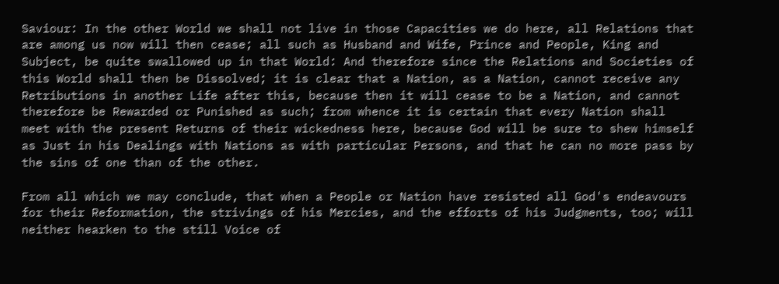Saviour: In the other World we shall not live in those Capacities we do here, all Relations that are among us now will then cease; all such as Husband and Wife, Prince and People, King and Subject, be quite swallowed up in that World: And therefore since the Relations and Societies of this World shall then be Dissolved; it is clear that a Nation, as a Nation, cannot receive any Retributions in another Life after this, because then it will cease to be a Nation, and cannot therefore be Rewarded or Punished as such; from whence it is certain that every Nation shall meet with the present Returns of their wickedness here, because God will be sure to shew himself as Just in his Dealings with Nations as with particular Persons, and that he can no more pass by the sins of one than of the other.

From all which we may conclude, that when a People or Nation have resisted all God's endeavours for their Reformation, the strivings of his Mercies, and the efforts of his Judgments, too; will neither hearken to the still Voice of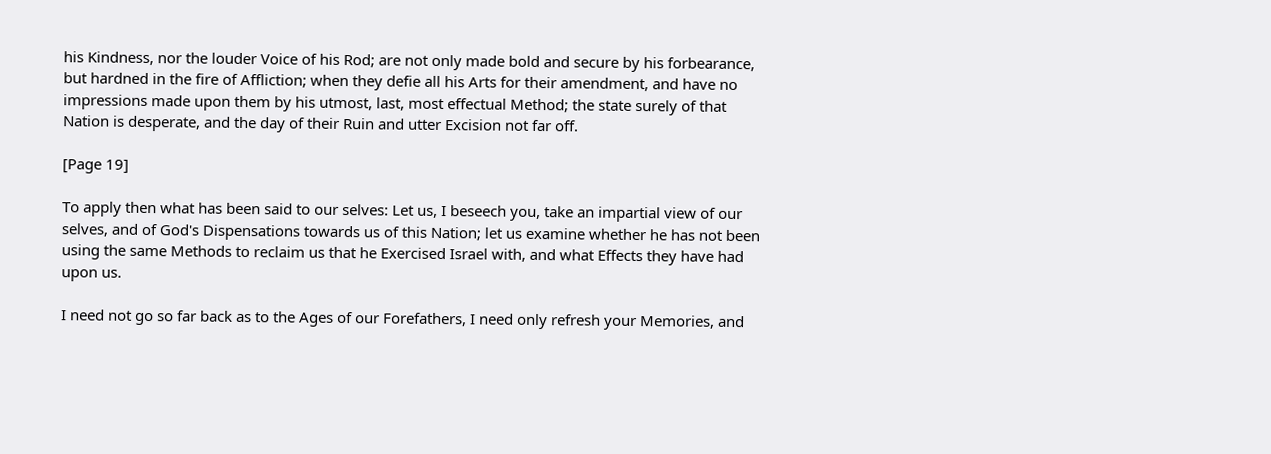his Kindness, nor the louder Voice of his Rod; are not only made bold and secure by his forbearance, but hardned in the fire of Affliction; when they defie all his Arts for their amendment, and have no impressions made upon them by his utmost, last, most effectual Method; the state surely of that Nation is desperate, and the day of their Ruin and utter Excision not far off.

[Page 19]

To apply then what has been said to our selves: Let us, I beseech you, take an impartial view of our selves, and of God's Dispensations towards us of this Nation; let us examine whether he has not been using the same Methods to reclaim us that he Exercised Israel with, and what Effects they have had upon us.

I need not go so far back as to the Ages of our Forefathers, I need only refresh your Memories, and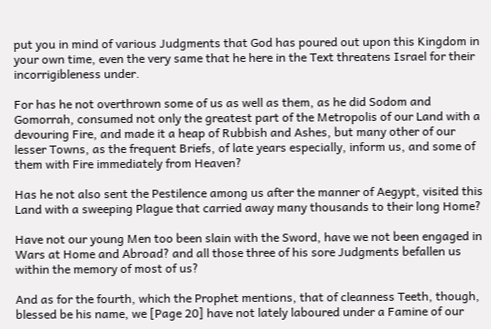put you in mind of various Judgments that God has poured out upon this Kingdom in your own time, even the very same that he here in the Text threatens Israel for their incorrigibleness under.

For has he not overthrown some of us as well as them, as he did Sodom and Gomorrah, consumed not only the greatest part of the Metropolis of our Land with a devouring Fire, and made it a heap of Rubbish and Ashes, but many other of our lesser Towns, as the frequent Briefs, of late years especially, inform us, and some of them with Fire immediately from Heaven?

Has he not also sent the Pestilence among us after the manner of Aegypt, visited this Land with a sweeping Plague that carried away many thousands to their long Home?

Have not our young Men too been slain with the Sword, have we not been engaged in Wars at Home and Abroad? and all those three of his sore Judgments befallen us within the memory of most of us?

And as for the fourth, which the Prophet mentions, that of cleanness Teeth, though, blessed be his name, we [Page 20] have not lately laboured under a Famine of our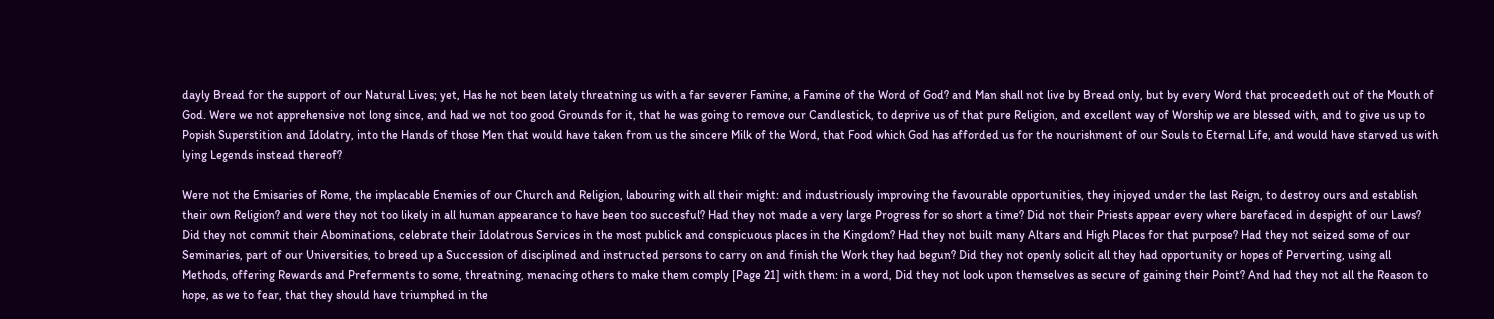dayly Bread for the support of our Natural Lives; yet, Has he not been lately threatning us with a far severer Famine, a Famine of the Word of God? and Man shall not live by Bread only, but by every Word that proceedeth out of the Mouth of God. Were we not apprehensive not long since, and had we not too good Grounds for it, that he was going to remove our Candlestick, to deprive us of that pure Religion, and excellent way of Worship we are blessed with, and to give us up to Popish Superstition and Idolatry, into the Hands of those Men that would have taken from us the sincere Milk of the Word, that Food which God has afforded us for the nourishment of our Souls to Eternal Life, and would have starved us with lying Legends instead thereof?

Were not the Emisaries of Rome, the implacable Enemies of our Church and Religion, labouring with all their might: and industriously improving the favourable opportunities, they injoyed under the last Reign, to destroy ours and establish their own Religion? and were they not too likely in all human appearance to have been too succesful? Had they not made a very large Progress for so short a time? Did not their Priests appear every where barefaced in despight of our Laws? Did they not commit their Abominations, celebrate their Idolatrous Services in the most publick and conspicuous places in the Kingdom? Had they not built many Altars and High Places for that purpose? Had they not seized some of our Seminaries, part of our Universities, to breed up a Succession of disciplined and instructed persons to carry on and finish the Work they had begun? Did they not openly solicit all they had opportunity or hopes of Perverting, using all Methods, offering Rewards and Preferments to some, threatning, menacing others to make them comply [Page 21] with them: in a word, Did they not look upon themselves as secure of gaining their Point? And had they not all the Reason to hope, as we to fear, that they should have triumphed in the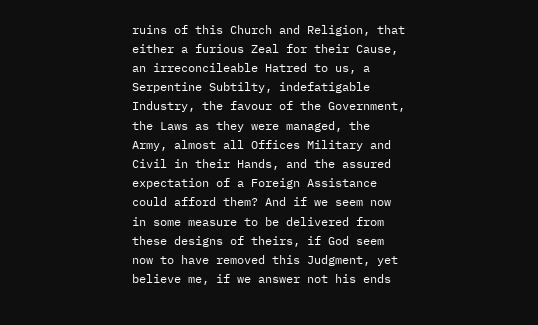ruins of this Church and Religion, that either a furious Zeal for their Cause, an irreconcileable Hatred to us, a Serpentine Subtilty, indefatigable Industry, the favour of the Government, the Laws as they were managed, the Army, almost all Offices Military and Civil in their Hands, and the assured expectation of a Foreign Assistance could afford them? And if we seem now in some measure to be delivered from these designs of theirs, if God seem now to have removed this Judgment, yet believe me, if we answer not his ends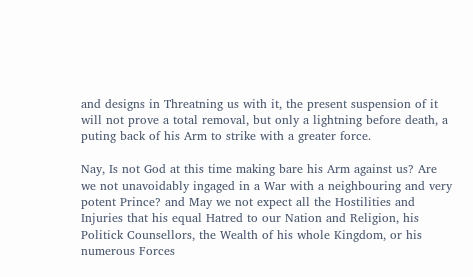and designs in Threatning us with it, the present suspension of it will not prove a total removal, but only a lightning before death, a puting back of his Arm to strike with a greater force.

Nay, Is not God at this time making bare his Arm against us? Are we not unavoidably ingaged in a War with a neighbouring and very potent Prince? and May we not expect all the Hostilities and Injuries that his equal Hatred to our Nation and Religion, his Politick Counsellors, the Wealth of his whole Kingdom, or his numerous Forces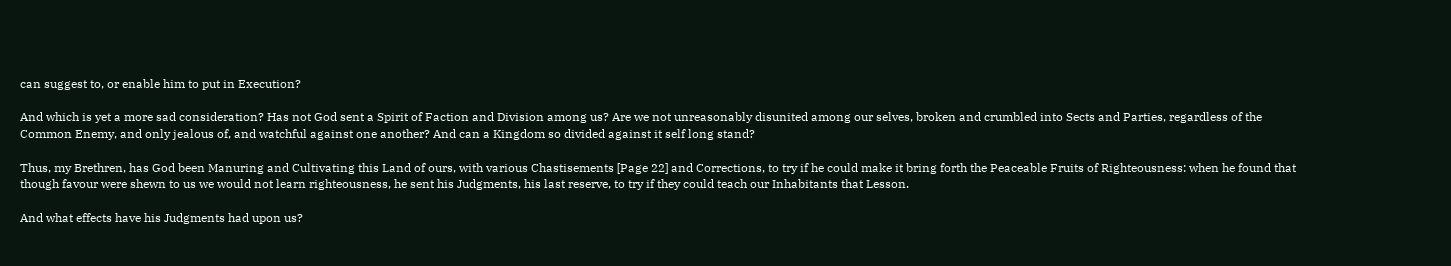can suggest to, or enable him to put in Execution?

And which is yet a more sad consideration? Has not God sent a Spirit of Faction and Division among us? Are we not unreasonably disunited among our selves, broken and crumbled into Sects and Parties, regardless of the Common Enemy, and only jealous of, and watchful against one another? And can a Kingdom so divided against it self long stand?

Thus, my Brethren, has God been Manuring and Cultivating this Land of ours, with various Chastisements [Page 22] and Corrections, to try if he could make it bring forth the Peaceable Fruits of Righteousness: when he found that though favour were shewn to us we would not learn righteousness, he sent his Judgments, his last reserve, to try if they could teach our Inhabitants that Lesson.

And what effects have his Judgments had upon us?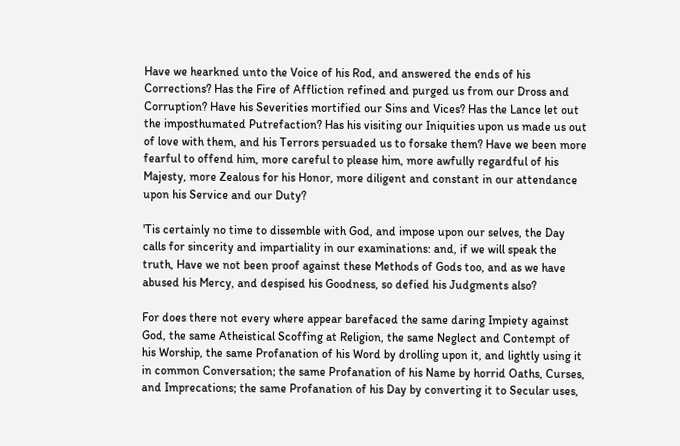Have we hearkned unto the Voice of his Rod, and answered the ends of his Corrections? Has the Fire of Affliction refined and purged us from our Dross and Corruption? Have his Severities mortified our Sins and Vices? Has the Lance let out the imposthumated Putrefaction? Has his visiting our Iniquities upon us made us out of love with them, and his Terrors persuaded us to forsake them? Have we been more fearful to offend him, more careful to please him, more awfully regardful of his Majesty, more Zealous for his Honor, more diligent and constant in our attendance upon his Service and our Duty?

'Tis certainly no time to dissemble with God, and impose upon our selves, the Day calls for sincerity and impartiality in our examinations: and, if we will speak the truth, Have we not been proof against these Methods of Gods too, and as we have abused his Mercy, and despised his Goodness, so defied his Judgments also?

For does there not every where appear barefaced the same daring Impiety against God, the same Atheistical Scoffing at Religion, the same Neglect and Contempt of his Worship, the same Profanation of his Word by drolling upon it, and lightly using it in common Conversation; the same Profanation of his Name by horrid Oaths, Curses, and Imprecations; the same Profanation of his Day by converting it to Secular uses,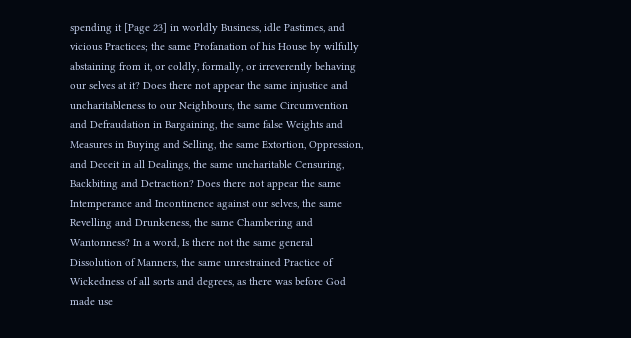spending it [Page 23] in worldly Business, idle Pastimes, and vicious Practices; the same Profanation of his House by wilfully abstaining from it, or coldly, formally, or irreverently behaving our selves at it? Does there not appear the same injustice and uncharitableness to our Neighbours, the same Circumvention and Defraudation in Bargaining, the same false Weights and Measures in Buying and Selling, the same Extortion, Oppression, and Deceit in all Dealings, the same uncharitable Censuring, Backbiting and Detraction? Does there not appear the same Intemperance and Incontinence against our selves, the same Revelling and Drunkeness, the same Chambering and Wantonness? In a word, Is there not the same general Dissolution of Manners, the same unrestrained Practice of Wickedness of all sorts and degrees, as there was before God made use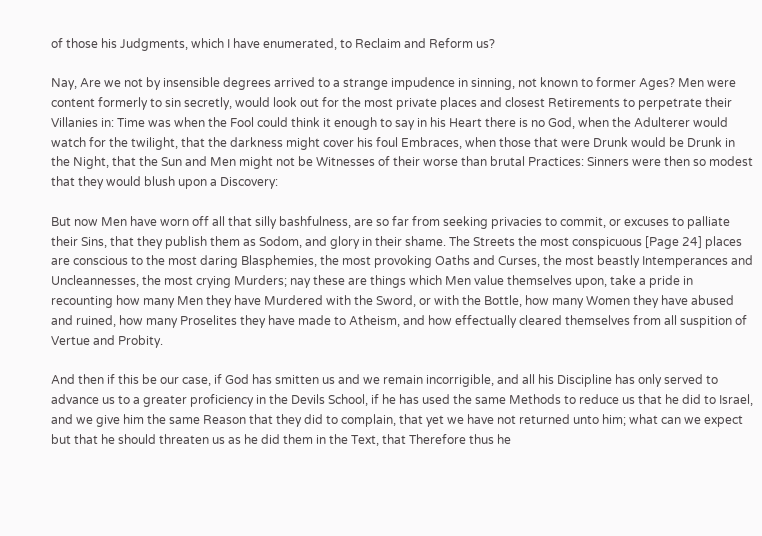of those his Judgments, which I have enumerated, to Reclaim and Reform us?

Nay, Are we not by insensible degrees arrived to a strange impudence in sinning, not known to former Ages? Men were content formerly to sin secretly, would look out for the most private places and closest Retirements to perpetrate their Villanies in: Time was when the Fool could think it enough to say in his Heart there is no God, when the Adulterer would watch for the twilight, that the darkness might cover his foul Embraces, when those that were Drunk would be Drunk in the Night, that the Sun and Men might not be Witnesses of their worse than brutal Practices: Sinners were then so modest that they would blush upon a Discovery:

But now Men have worn off all that silly bashfulness, are so far from seeking privacies to commit, or excuses to palliate their Sins, that they publish them as Sodom, and glory in their shame. The Streets the most conspicuous [Page 24] places are conscious to the most daring Blasphemies, the most provoking Oaths and Curses, the most beastly Intemperances and Uncleannesses, the most crying Murders; nay these are things which Men value themselves upon, take a pride in recounting how many Men they have Murdered with the Sword, or with the Bottle, how many Women they have abused and ruined, how many Proselites they have made to Atheism, and how effectually cleared themselves from all suspition of Vertue and Probity.

And then if this be our case, if God has smitten us and we remain incorrigible, and all his Discipline has only served to advance us to a greater proficiency in the Devils School, if he has used the same Methods to reduce us that he did to Israel, and we give him the same Reason that they did to complain, that yet we have not returned unto him; what can we expect but that he should threaten us as he did them in the Text, that Therefore thus he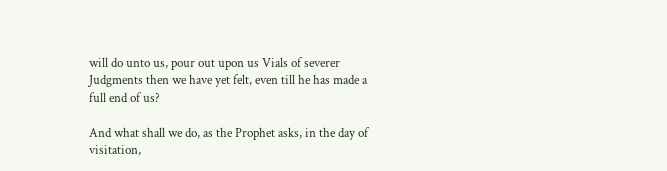will do unto us, pour out upon us Vials of severer Judgments then we have yet felt, even till he has made a full end of us?

And what shall we do, as the Prophet asks, in the day of visitation,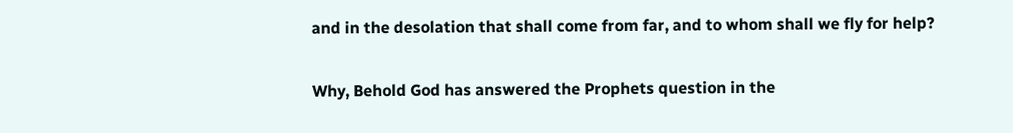and in the desolation that shall come from far, and to whom shall we fly for help?

Why, Behold God has answered the Prophets question in the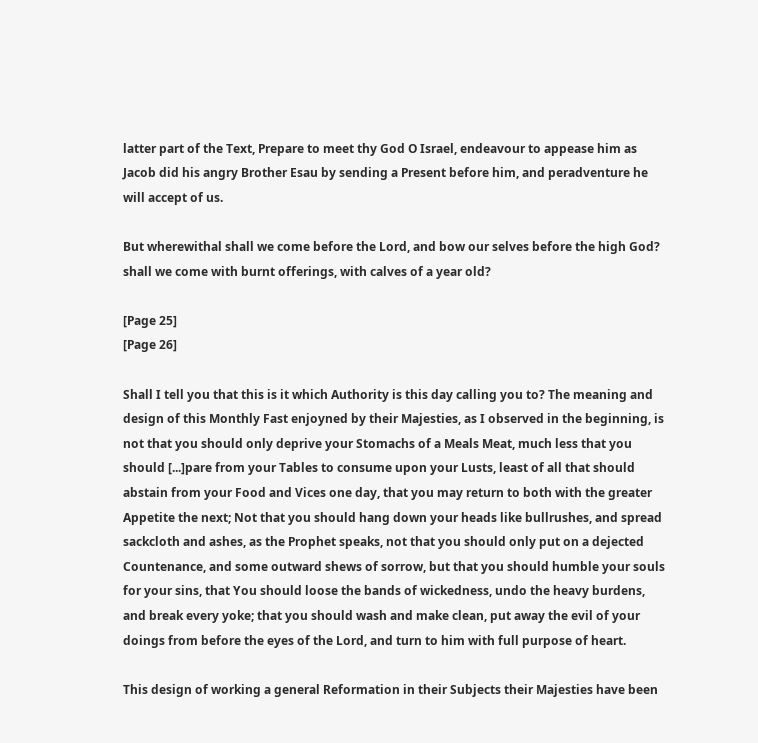latter part of the Text, Prepare to meet thy God O Israel, endeavour to appease him as Jacob did his angry Brother Esau by sending a Present before him, and peradventure he will accept of us.

But wherewithal shall we come before the Lord, and bow our selves before the high God? shall we come with burnt offerings, with calves of a year old?

[Page 25]
[Page 26]

Shall I tell you that this is it which Authority is this day calling you to? The meaning and design of this Monthly Fast enjoyned by their Majesties, as I observed in the beginning, is not that you should only deprive your Stomachs of a Meals Meat, much less that you should [...]pare from your Tables to consume upon your Lusts, least of all that should abstain from your Food and Vices one day, that you may return to both with the greater Appetite the next; Not that you should hang down your heads like bullrushes, and spread sackcloth and ashes, as the Prophet speaks, not that you should only put on a dejected Countenance, and some outward shews of sorrow, but that you should humble your souls for your sins, that You should loose the bands of wickedness, undo the heavy burdens, and break every yoke; that you should wash and make clean, put away the evil of your doings from before the eyes of the Lord, and turn to him with full purpose of heart.

This design of working a general Reformation in their Subjects their Majesties have been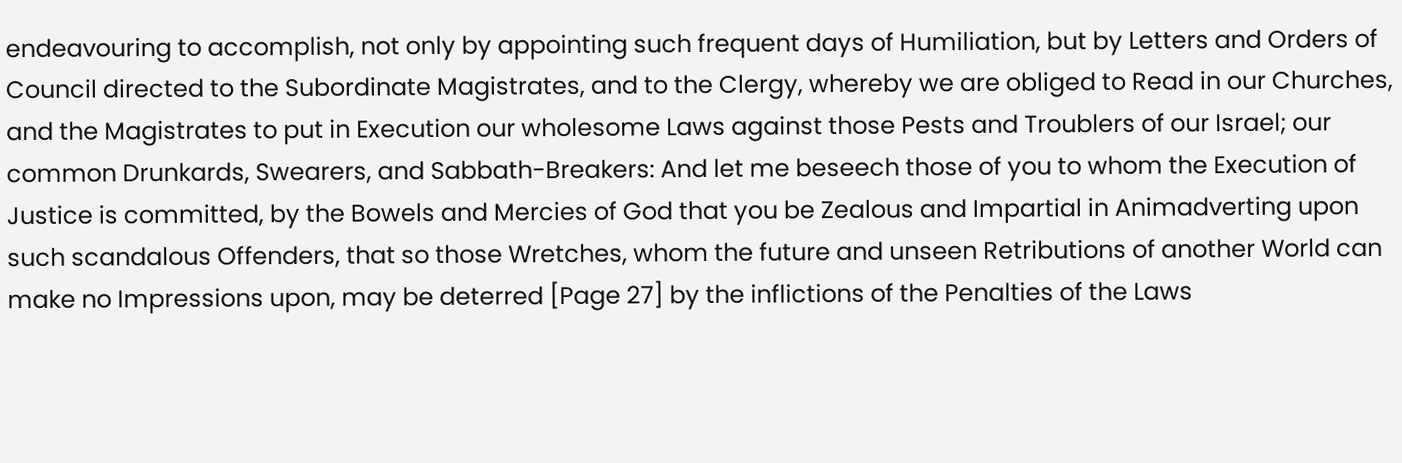endeavouring to accomplish, not only by appointing such frequent days of Humiliation, but by Letters and Orders of Council directed to the Subordinate Magistrates, and to the Clergy, whereby we are obliged to Read in our Churches, and the Magistrates to put in Execution our wholesome Laws against those Pests and Troublers of our Israel; our common Drunkards, Swearers, and Sabbath-Breakers: And let me beseech those of you to whom the Execution of Justice is committed, by the Bowels and Mercies of God that you be Zealous and Impartial in Animadverting upon such scandalous Offenders, that so those Wretches, whom the future and unseen Retributions of another World can make no Impressions upon, may be deterred [Page 27] by the inflictions of the Penalties of the Laws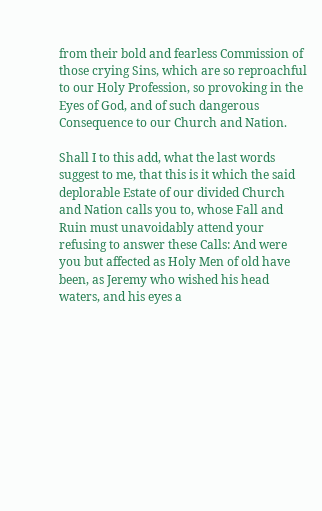from their bold and fearless Commission of those crying Sins, which are so reproachful to our Holy Profession, so provoking in the Eyes of God, and of such dangerous Consequence to our Church and Nation.

Shall I to this add, what the last words suggest to me, that this is it which the said deplorable Estate of our divided Church and Nation calls you to, whose Fall and Ruin must unavoidably attend your refusing to answer these Calls: And were you but affected as Holy Men of old have been, as Jeremy who wished his head waters, and his eyes a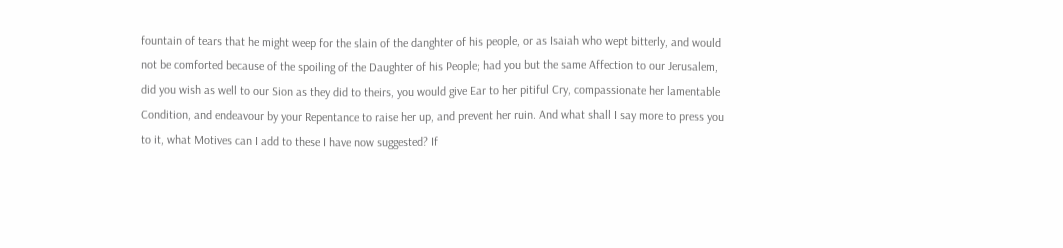fountain of tears that he might weep for the slain of the danghter of his people, or as Isaiah who wept bitterly, and would not be comforted because of the spoiling of the Daughter of his People; had you but the same Affection to our Jerusalem, did you wish as well to our Sion as they did to theirs, you would give Ear to her pitiful Cry, compassionate her lamentable Condition, and endeavour by your Repentance to raise her up, and prevent her ruin. And what shall I say more to press you to it, what Motives can I add to these I have now suggested? If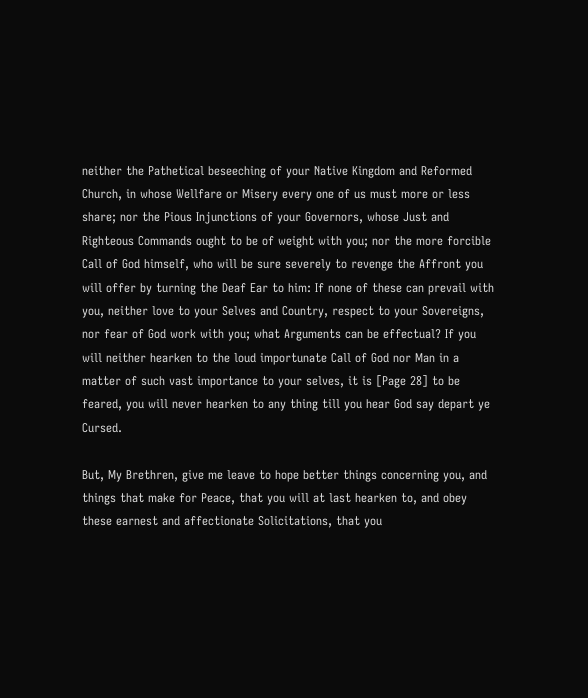neither the Pathetical beseeching of your Native Kingdom and Reformed Church, in whose Wellfare or Misery every one of us must more or less share; nor the Pious Injunctions of your Governors, whose Just and Righteous Commands ought to be of weight with you; nor the more forcible Call of God himself, who will be sure severely to revenge the Affront you will offer by turning the Deaf Ear to him: If none of these can prevail with you, neither love to your Selves and Country, respect to your Sovereigns, nor fear of God work with you; what Arguments can be effectual? If you will neither hearken to the loud importunate Call of God nor Man in a matter of such vast importance to your selves, it is [Page 28] to be feared, you will never hearken to any thing till you hear God say depart ye Cursed.

But, My Brethren, give me leave to hope better things concerning you, and things that make for Peace, that you will at last hearken to, and obey these earnest and affectionate Solicitations, that you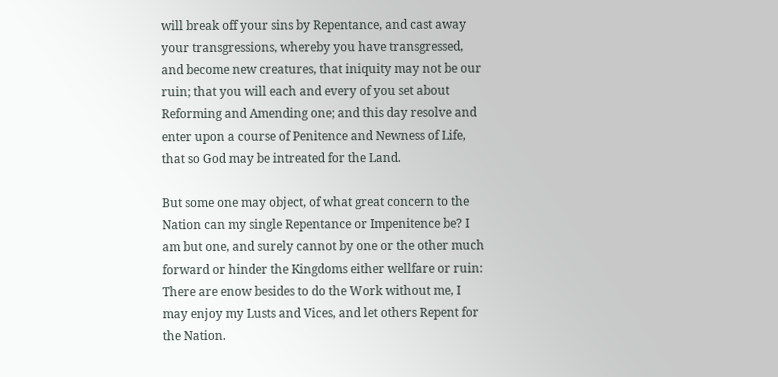will break off your sins by Repentance, and cast away your transgressions, whereby you have transgressed, and become new creatures, that iniquity may not be our ruin; that you will each and every of you set about Reforming and Amending one; and this day resolve and enter upon a course of Penitence and Newness of Life, that so God may be intreated for the Land.

But some one may object, of what great concern to the Nation can my single Repentance or Impenitence be? I am but one, and surely cannot by one or the other much forward or hinder the Kingdoms either wellfare or ruin: There are enow besides to do the Work without me, I may enjoy my Lusts and Vices, and let others Repent for the Nation.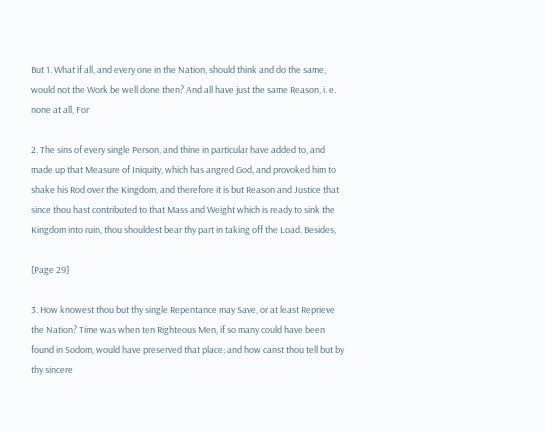But 1. What if all, and every one in the Nation, should think and do the same, would not the Work be well done then? And all have just the same Reason, i. e. none at all, For

2. The sins of every single Person, and thine in particular have added to, and made up that Measure of Iniquity, which has angred God, and provoked him to shake his Rod over the Kingdom, and therefore it is but Reason and Justice that since thou hast contributed to that Mass and Weight which is ready to sink the Kingdom into ruin, thou shouldest bear thy part in taking off the Load. Besides,

[Page 29]

3. How knowest thou but thy single Repentance may Save, or at least Reprieve the Nation? Time was when ten Righteous Men, if so many could have been found in Sodom, would have preserved that place; and how canst thou tell but by thy sincere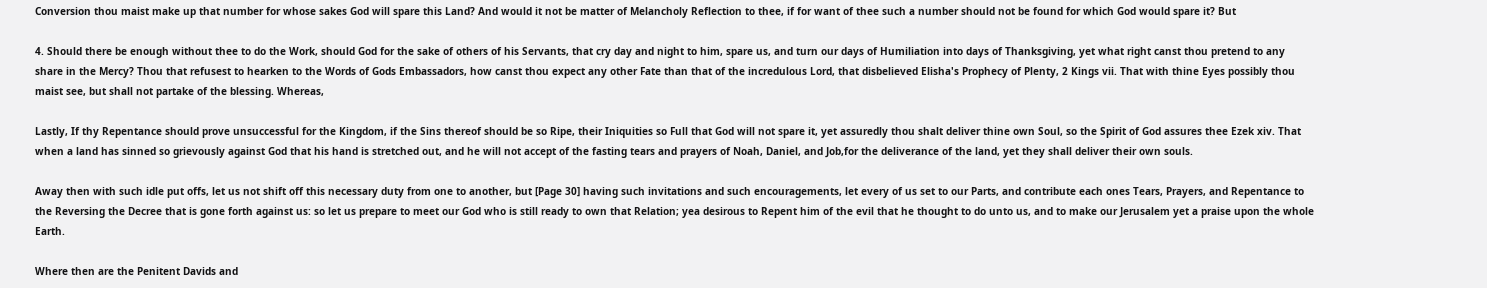Conversion thou maist make up that number for whose sakes God will spare this Land? And would it not be matter of Melancholy Reflection to thee, if for want of thee such a number should not be found for which God would spare it? But

4. Should there be enough without thee to do the Work, should God for the sake of others of his Servants, that cry day and night to him, spare us, and turn our days of Humiliation into days of Thanksgiving, yet what right canst thou pretend to any share in the Mercy? Thou that refusest to hearken to the Words of Gods Embassadors, how canst thou expect any other Fate than that of the incredulous Lord, that disbelieved Elisha's Prophecy of Plenty, 2 Kings vii. That with thine Eyes possibly thou maist see, but shall not partake of the blessing. Whereas,

Lastly, If thy Repentance should prove unsuccessful for the Kingdom, if the Sins thereof should be so Ripe, their Iniquities so Full that God will not spare it, yet assuredly thou shalt deliver thine own Soul, so the Spirit of God assures thee Ezek xiv. That when a land has sinned so grievously against God that his hand is stretched out, and he will not accept of the fasting tears and prayers of Noah, Daniel, and Job,for the deliverance of the land, yet they shall deliver their own souls.

Away then with such idle put offs, let us not shift off this necessary duty from one to another, but [Page 30] having such invitations and such encouragements, let every of us set to our Parts, and contribute each ones Tears, Prayers, and Repentance to the Reversing the Decree that is gone forth against us: so let us prepare to meet our God who is still ready to own that Relation; yea desirous to Repent him of the evil that he thought to do unto us, and to make our Jerusalem yet a praise upon the whole Earth.

Where then are the Penitent Davids and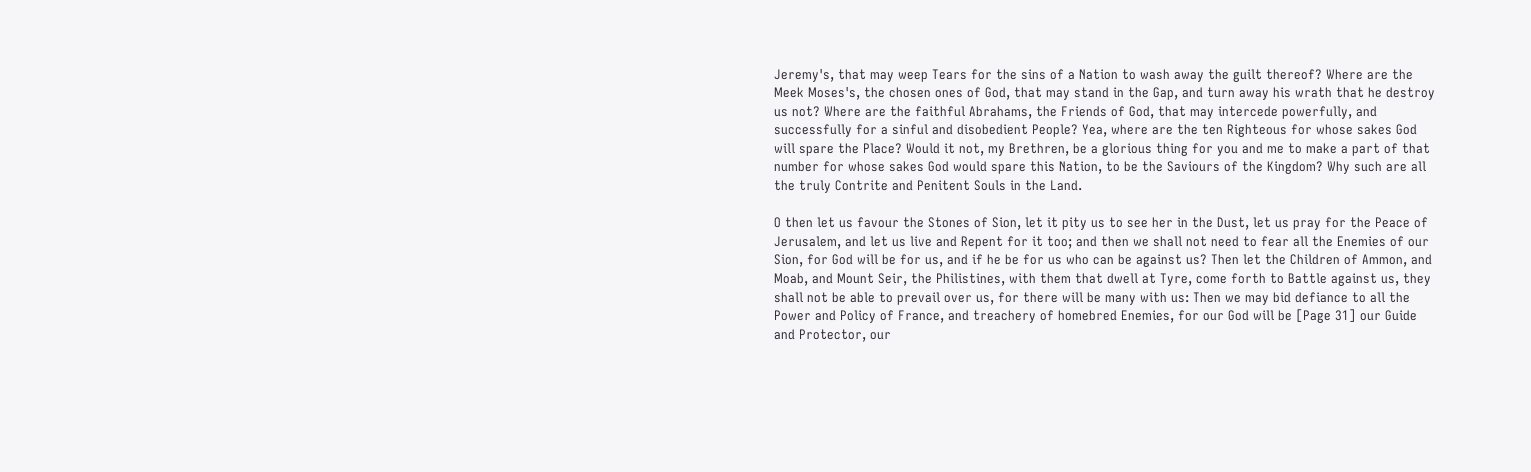Jeremy's, that may weep Tears for the sins of a Nation to wash away the guilt thereof? Where are the Meek Moses's, the chosen ones of God, that may stand in the Gap, and turn away his wrath that he destroy us not? Where are the faithful Abrahams, the Friends of God, that may intercede powerfully, and successfully for a sinful and disobedient People? Yea, where are the ten Righteous for whose sakes God will spare the Place? Would it not, my Brethren, be a glorious thing for you and me to make a part of that number for whose sakes God would spare this Nation, to be the Saviours of the Kingdom? Why such are all the truly Contrite and Penitent Souls in the Land.

O then let us favour the Stones of Sion, let it pity us to see her in the Dust, let us pray for the Peace of Jerusalem, and let us live and Repent for it too; and then we shall not need to fear all the Enemies of our Sion, for God will be for us, and if he be for us who can be against us? Then let the Children of Ammon, and Moab, and Mount Seir, the Philistines, with them that dwell at Tyre, come forth to Battle against us, they shall not be able to prevail over us, for there will be many with us: Then we may bid defiance to all the Power and Policy of France, and treachery of homebred Enemies, for our God will be [Page 31] our Guide and Protector, our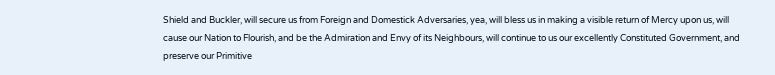Shield and Buckler, will secure us from Foreign and Domestick Adversaries, yea, will bless us in making a visible return of Mercy upon us, will cause our Nation to Flourish, and be the Admiration and Envy of its Neighbours, will continue to us our excellently Constituted Government, and preserve our Primitive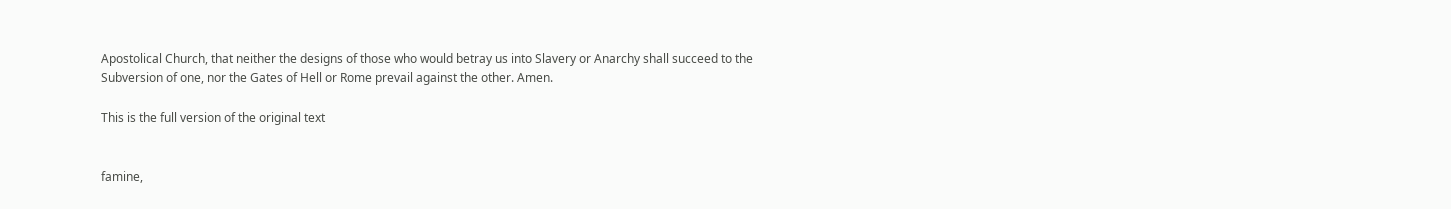Apostolical Church, that neither the designs of those who would betray us into Slavery or Anarchy shall succeed to the Subversion of one, nor the Gates of Hell or Rome prevail against the other. Amen.

This is the full version of the original text


famine,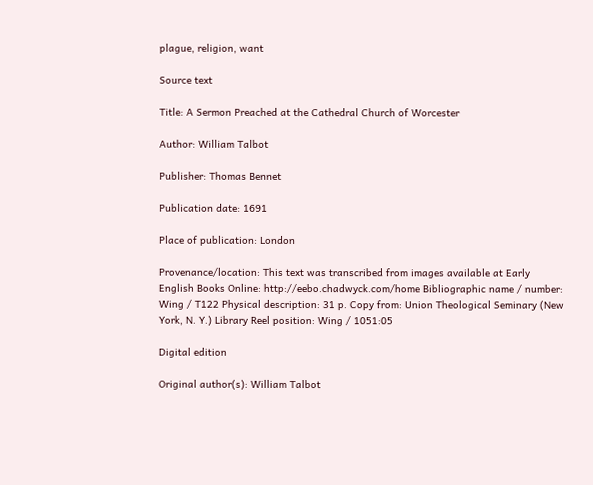plague, religion, want

Source text

Title: A Sermon Preached at the Cathedral Church of Worcester

Author: William Talbot

Publisher: Thomas Bennet

Publication date: 1691

Place of publication: London

Provenance/location: This text was transcribed from images available at Early English Books Online: http://eebo.chadwyck.com/home Bibliographic name / number: Wing / T122 Physical description: 31 p. Copy from: Union Theological Seminary (New York, N. Y.) Library Reel position: Wing / 1051:05

Digital edition

Original author(s): William Talbot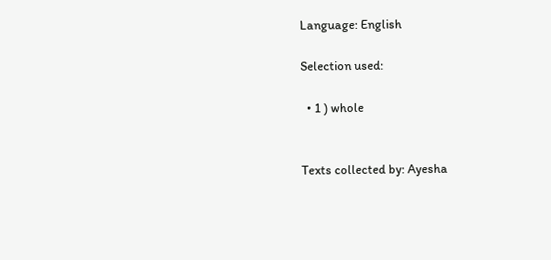Language: English

Selection used:

  • 1 ) whole


Texts collected by: Ayesha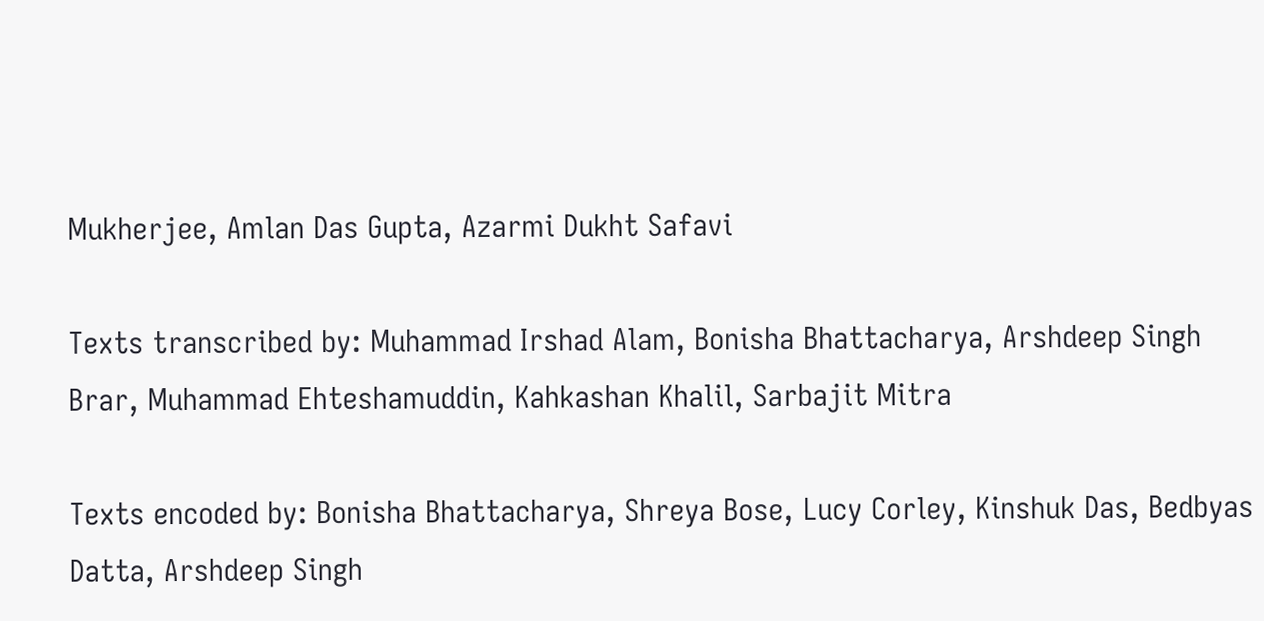Mukherjee, Amlan Das Gupta, Azarmi Dukht Safavi

Texts transcribed by: Muhammad Irshad Alam, Bonisha Bhattacharya, Arshdeep Singh Brar, Muhammad Ehteshamuddin, Kahkashan Khalil, Sarbajit Mitra

Texts encoded by: Bonisha Bhattacharya, Shreya Bose, Lucy Corley, Kinshuk Das, Bedbyas Datta, Arshdeep Singh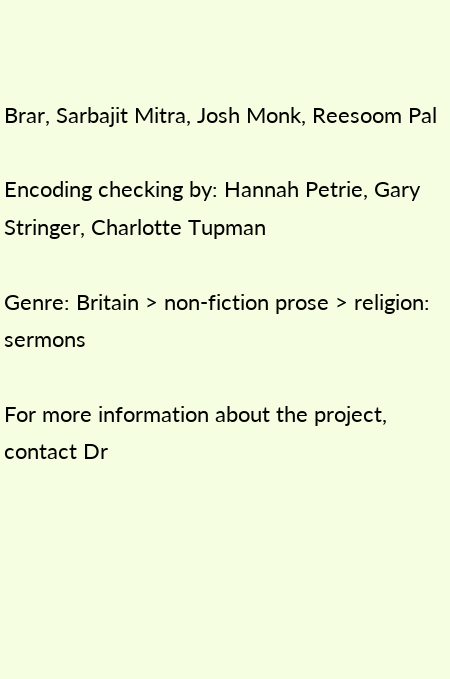Brar, Sarbajit Mitra, Josh Monk, Reesoom Pal

Encoding checking by: Hannah Petrie, Gary Stringer, Charlotte Tupman

Genre: Britain > non-fiction prose > religion: sermons

For more information about the project, contact Dr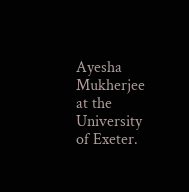Ayesha Mukherjee at the University of Exeter.